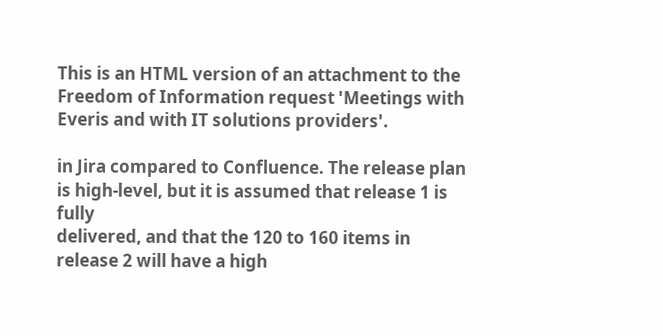This is an HTML version of an attachment to the Freedom of Information request 'Meetings with Everis and with IT solutions providers'.

in Jira compared to Confluence. The release plan is high-level, but it is assumed that release 1 is fully
delivered, and that the 120 to 160 items in release 2 will have a high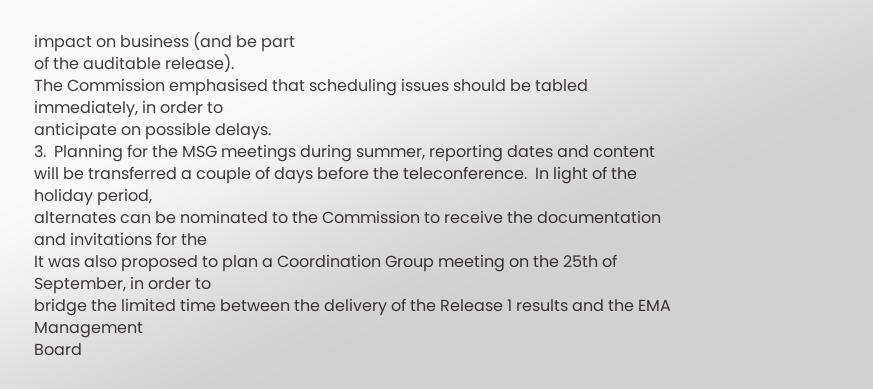impact on business (and be part
of the auditable release).
The Commission emphasised that scheduling issues should be tabled immediately, in order to
anticipate on possible delays.
3.  Planning for the MSG meetings during summer, reporting dates and content
will be transferred a couple of days before the teleconference.  In light of the holiday period,
alternates can be nominated to the Commission to receive the documentation and invitations for the
It was also proposed to plan a Coordination Group meeting on the 25th of September, in order to
bridge the limited time between the delivery of the Release 1 results and the EMA Management
Board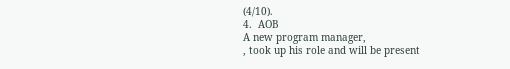(4/10).
4.  AOB
A new program manager,
, took up his role and will be present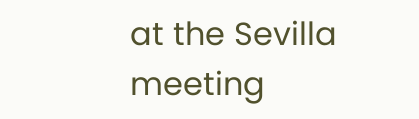at the Sevilla meeting